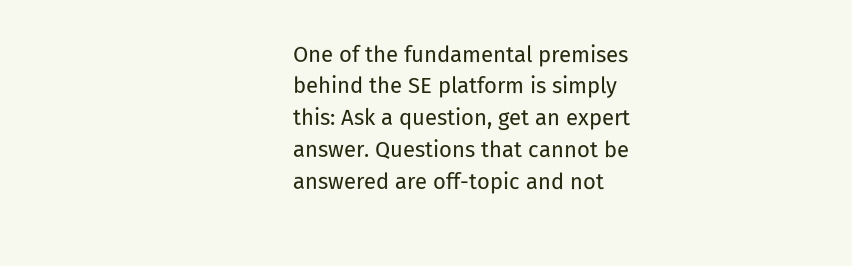One of the fundamental premises behind the SE platform is simply this: Ask a question, get an expert answer. Questions that cannot be answered are off-topic and not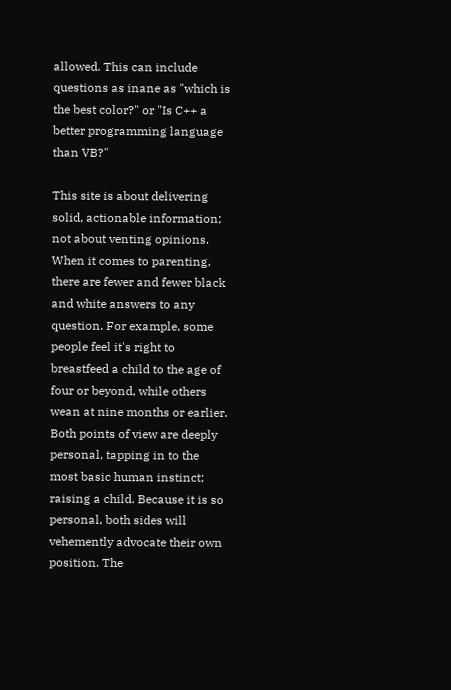allowed. This can include questions as inane as "which is the best color?" or "Is C++ a better programming language than VB?"

This site is about delivering solid, actionable information; not about venting opinions. When it comes to parenting, there are fewer and fewer black and white answers to any question. For example, some people feel it's right to breastfeed a child to the age of four or beyond, while others wean at nine months or earlier. Both points of view are deeply personal, tapping in to the most basic human instinct; raising a child. Because it is so personal, both sides will vehemently advocate their own position. The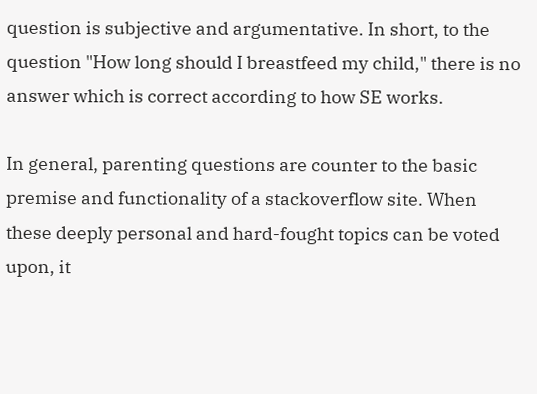question is subjective and argumentative. In short, to the question "How long should I breastfeed my child," there is no answer which is correct according to how SE works.

In general, parenting questions are counter to the basic premise and functionality of a stackoverflow site. When these deeply personal and hard-fought topics can be voted upon, it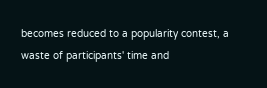becomes reduced to a popularity contest, a waste of participants' time and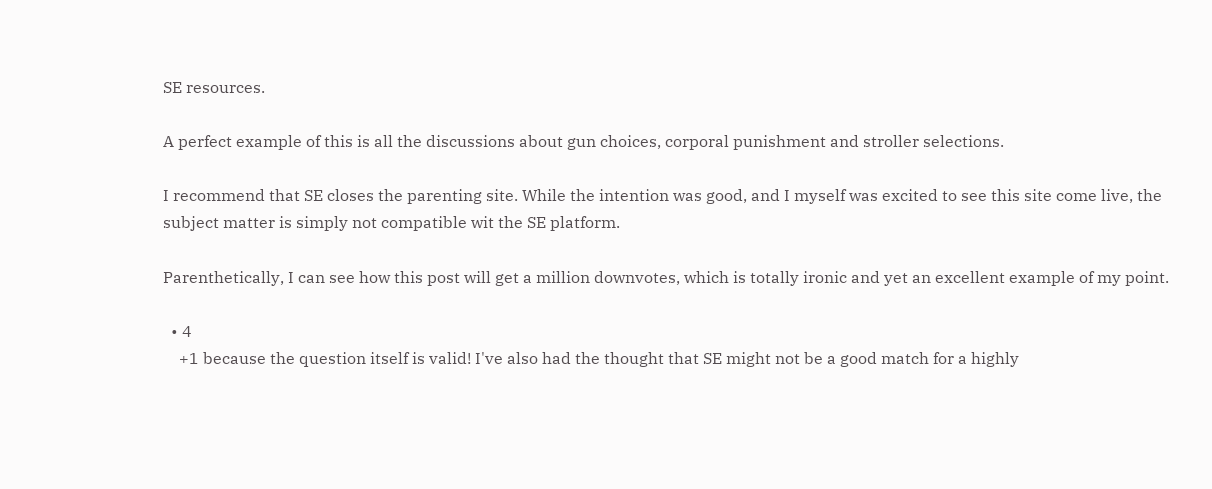SE resources.

A perfect example of this is all the discussions about gun choices, corporal punishment and stroller selections.

I recommend that SE closes the parenting site. While the intention was good, and I myself was excited to see this site come live, the subject matter is simply not compatible wit the SE platform.

Parenthetically, I can see how this post will get a million downvotes, which is totally ironic and yet an excellent example of my point.

  • 4
    +1 because the question itself is valid! I've also had the thought that SE might not be a good match for a highly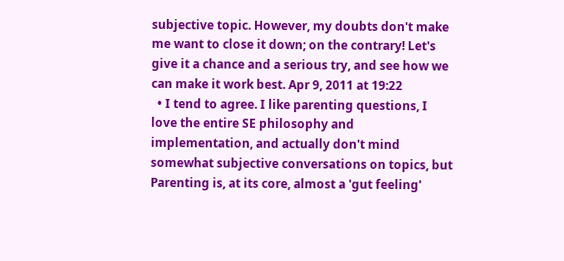subjective topic. However, my doubts don't make me want to close it down; on the contrary! Let's give it a chance and a serious try, and see how we can make it work best. Apr 9, 2011 at 19:22
  • I tend to agree. I like parenting questions, I love the entire SE philosophy and implementation, and actually don't mind somewhat subjective conversations on topics, but Parenting is, at its core, almost a 'gut feeling'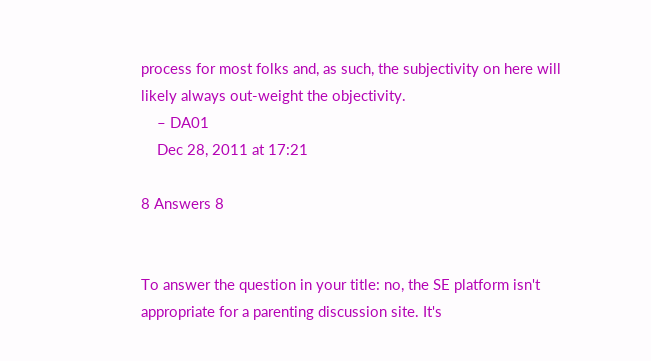process for most folks and, as such, the subjectivity on here will likely always out-weight the objectivity.
    – DA01
    Dec 28, 2011 at 17:21

8 Answers 8


To answer the question in your title: no, the SE platform isn't appropriate for a parenting discussion site. It's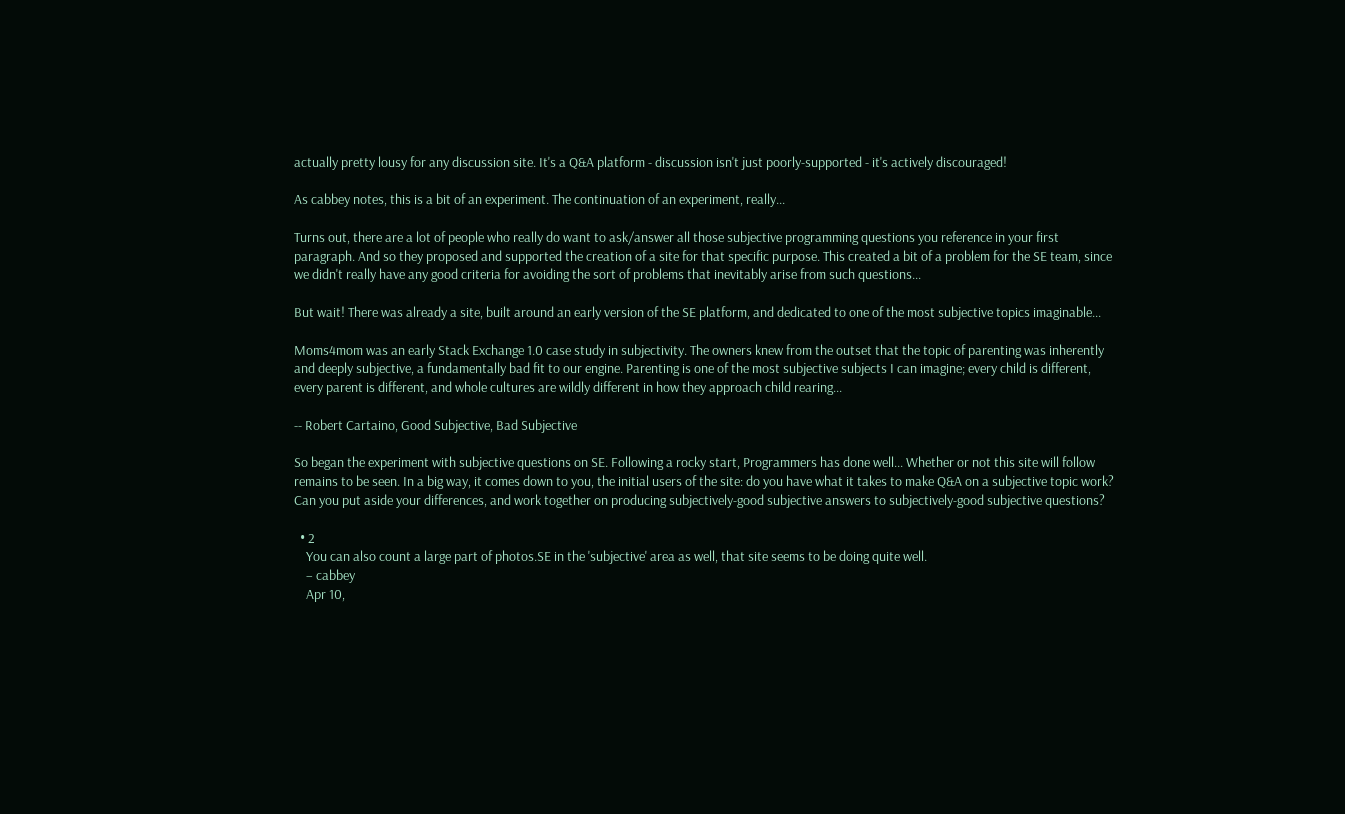actually pretty lousy for any discussion site. It's a Q&A platform - discussion isn't just poorly-supported - it's actively discouraged!

As cabbey notes, this is a bit of an experiment. The continuation of an experiment, really...

Turns out, there are a lot of people who really do want to ask/answer all those subjective programming questions you reference in your first paragraph. And so they proposed and supported the creation of a site for that specific purpose. This created a bit of a problem for the SE team, since we didn't really have any good criteria for avoiding the sort of problems that inevitably arise from such questions...

But wait! There was already a site, built around an early version of the SE platform, and dedicated to one of the most subjective topics imaginable...

Moms4mom was an early Stack Exchange 1.0 case study in subjectivity. The owners knew from the outset that the topic of parenting was inherently and deeply subjective, a fundamentally bad fit to our engine. Parenting is one of the most subjective subjects I can imagine; every child is different, every parent is different, and whole cultures are wildly different in how they approach child rearing...

-- Robert Cartaino, Good Subjective, Bad Subjective

So began the experiment with subjective questions on SE. Following a rocky start, Programmers has done well... Whether or not this site will follow remains to be seen. In a big way, it comes down to you, the initial users of the site: do you have what it takes to make Q&A on a subjective topic work? Can you put aside your differences, and work together on producing subjectively-good subjective answers to subjectively-good subjective questions?

  • 2
    You can also count a large part of photos.SE in the 'subjective' area as well, that site seems to be doing quite well.
    – cabbey
    Apr 10,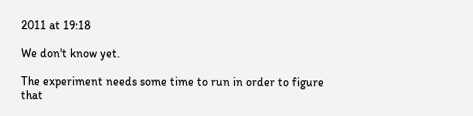2011 at 19:18

We don't know yet.

The experiment needs some time to run in order to figure that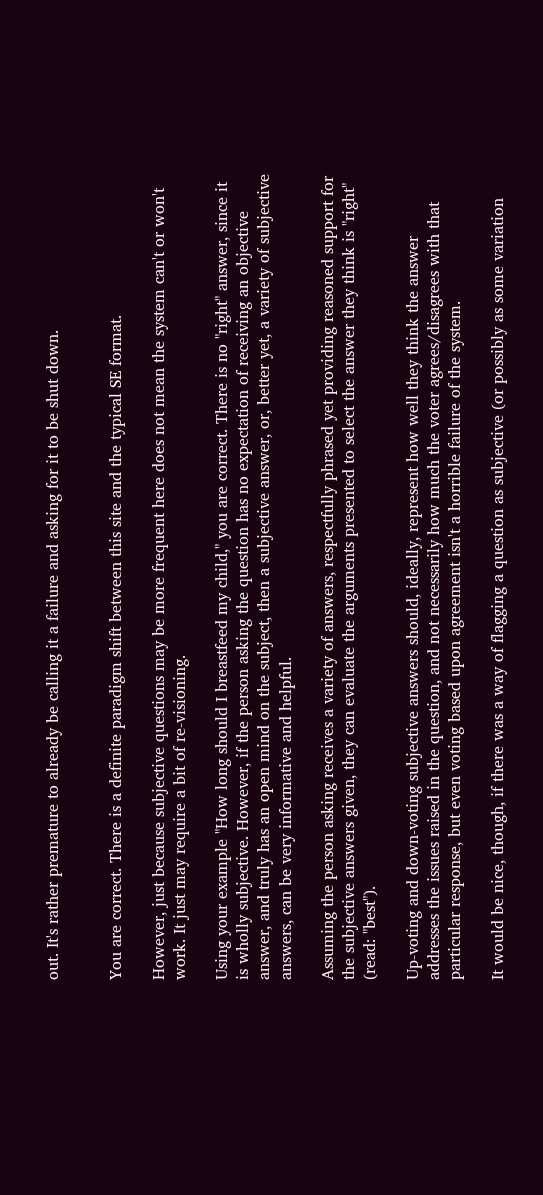out. It's rather premature to already be calling it a failure and asking for it to be shut down.


You are correct. There is a definite paradigm shift between this site and the typical SE format.

However, just because subjective questions may be more frequent here does not mean the system can't or won't work. It just may require a bit of re-visioning.

Using your example "How long should I breastfeed my child," you are correct. There is no "right" answer, since it is wholly subjective. However, if the person asking the question has no expectation of receiving an objective answer, and truly has an open mind on the subject, then a subjective answer, or, better yet, a variety of subjective answers, can be very informative and helpful.

Assuming the person asking receives a variety of answers, respectfully phrased yet providing reasoned support for the subjective answers given, they can evaluate the arguments presented to select the answer they think is "right" (read: "best").

Up-voting and down-voting subjective answers should, ideally, represent how well they think the answer addresses the issues raised in the question, and not necessarily how much the voter agrees/disagrees with that particular response, but even voting based upon agreement isn't a horrible failure of the system.

It would be nice, though, if there was a way of flagging a question as subjective (or possibly as some variation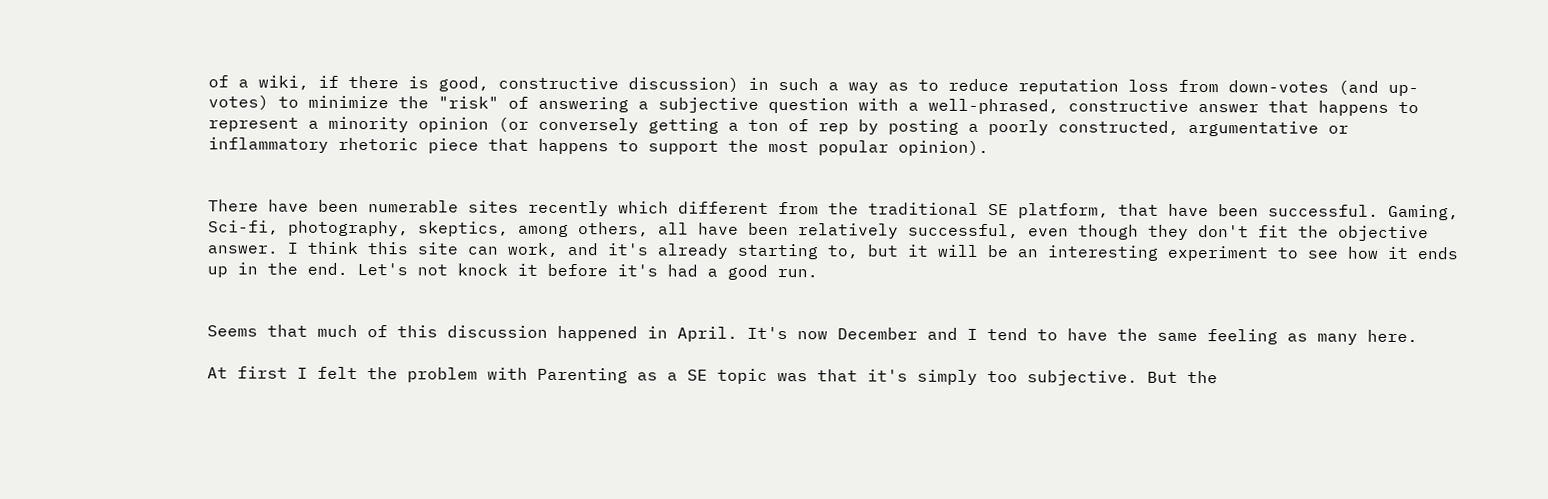of a wiki, if there is good, constructive discussion) in such a way as to reduce reputation loss from down-votes (and up-votes) to minimize the "risk" of answering a subjective question with a well-phrased, constructive answer that happens to represent a minority opinion (or conversely getting a ton of rep by posting a poorly constructed, argumentative or inflammatory rhetoric piece that happens to support the most popular opinion).


There have been numerable sites recently which different from the traditional SE platform, that have been successful. Gaming, Sci-fi, photography, skeptics, among others, all have been relatively successful, even though they don't fit the objective answer. I think this site can work, and it's already starting to, but it will be an interesting experiment to see how it ends up in the end. Let's not knock it before it's had a good run.


Seems that much of this discussion happened in April. It's now December and I tend to have the same feeling as many here.

At first I felt the problem with Parenting as a SE topic was that it's simply too subjective. But the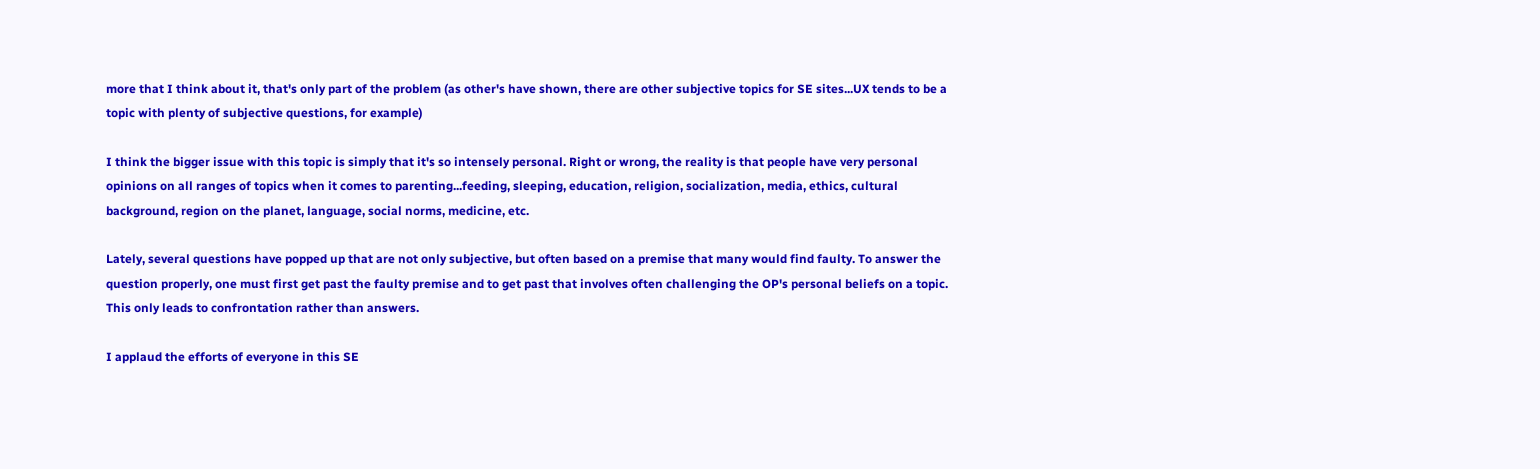more that I think about it, that's only part of the problem (as other's have shown, there are other subjective topics for SE sites...UX tends to be a topic with plenty of subjective questions, for example)

I think the bigger issue with this topic is simply that it's so intensely personal. Right or wrong, the reality is that people have very personal opinions on all ranges of topics when it comes to parenting...feeding, sleeping, education, religion, socialization, media, ethics, cultural background, region on the planet, language, social norms, medicine, etc.

Lately, several questions have popped up that are not only subjective, but often based on a premise that many would find faulty. To answer the question properly, one must first get past the faulty premise and to get past that involves often challenging the OP's personal beliefs on a topic. This only leads to confrontation rather than answers.

I applaud the efforts of everyone in this SE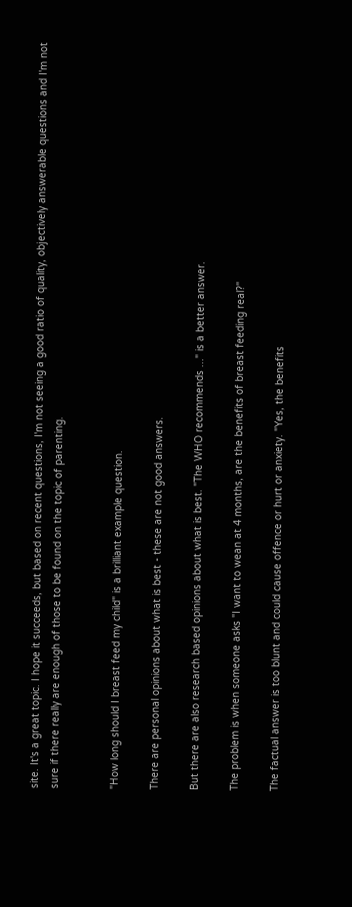site. It's a great topic. I hope it succeeds, but based on recent questions, I'm not seeing a good ratio of quality, objectively answerable questions and I'm not sure if there really are enough of those to be found on the topic of parenting.


"How long should I breast feed my child" is a brilliant example question.

There are personal opinions about what is best - these are not good answers.

But there are also research based opinions about what is best. "The WHO recommends ..." is a better answer.

The problem is when someone asks "I want to wean at 4 months, are the benefits of breast feeding real?"

The factual answer is too blunt and could cause offence or hurt or anxiety. "Yes, the benefits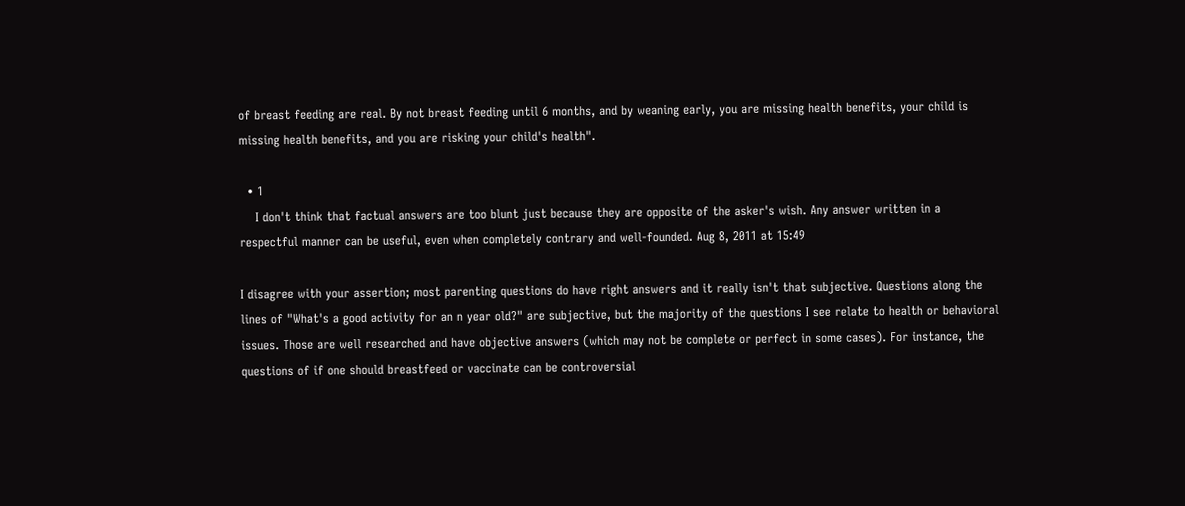of breast feeding are real. By not breast feeding until 6 months, and by weaning early, you are missing health benefits, your child is missing health benefits, and you are risking your child's health".

  • 1
    I don't think that factual answers are too blunt just because they are opposite of the asker's wish. Any answer written in a respectful manner can be useful, even when completely contrary and well-founded. Aug 8, 2011 at 15:49

I disagree with your assertion; most parenting questions do have right answers and it really isn't that subjective. Questions along the lines of "What's a good activity for an n year old?" are subjective, but the majority of the questions I see relate to health or behavioral issues. Those are well researched and have objective answers (which may not be complete or perfect in some cases). For instance, the questions of if one should breastfeed or vaccinate can be controversial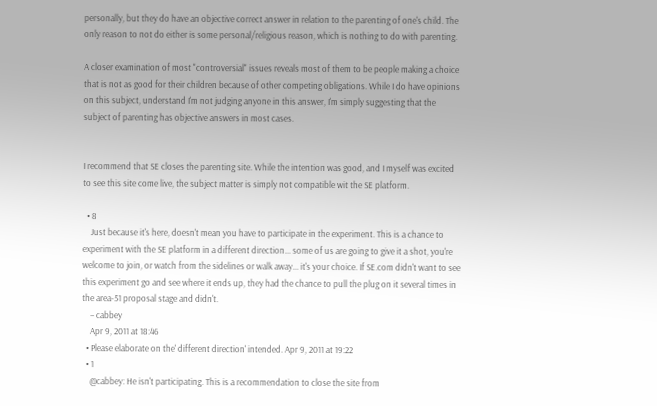personally, but they do have an objective correct answer in relation to the parenting of one's child. The only reason to not do either is some personal/religious reason, which is nothing to do with parenting.

A closer examination of most "controversial" issues reveals most of them to be people making a choice that is not as good for their children because of other competing obligations. While I do have opinions on this subject, understand I'm not judging anyone in this answer, I'm simply suggesting that the subject of parenting has objective answers in most cases.


I recommend that SE closes the parenting site. While the intention was good, and I myself was excited to see this site come live, the subject matter is simply not compatible wit the SE platform.

  • 8
    Just because it's here, doesn't mean you have to participate in the experiment. This is a chance to experiment with the SE platform in a different direction... some of us are going to give it a shot, you're welcome to join, or watch from the sidelines or walk away... it's your choice. If SE.com didn't want to see this experiment go and see where it ends up, they had the chance to pull the plug on it several times in the area-51 proposal stage and didn't.
    – cabbey
    Apr 9, 2011 at 18:46
  • Please elaborate on the' different direction' intended. Apr 9, 2011 at 19:22
  • 1
    @cabbey: He isn't participating. This is a recommendation to close the site from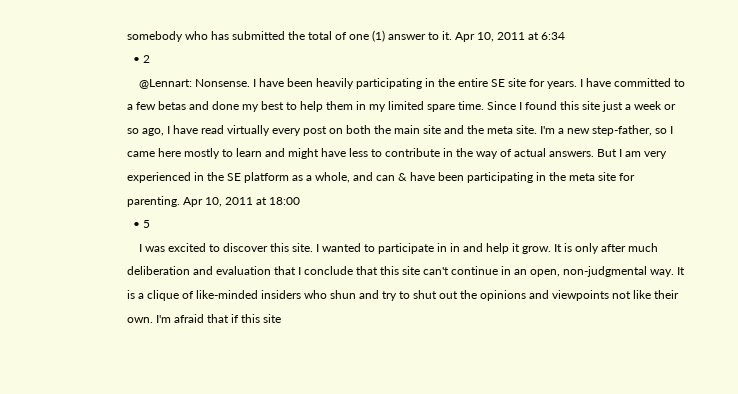somebody who has submitted the total of one (1) answer to it. Apr 10, 2011 at 6:34
  • 2
    @Lennart: Nonsense. I have been heavily participating in the entire SE site for years. I have committed to a few betas and done my best to help them in my limited spare time. Since I found this site just a week or so ago, I have read virtually every post on both the main site and the meta site. I'm a new step-father, so I came here mostly to learn and might have less to contribute in the way of actual answers. But I am very experienced in the SE platform as a whole, and can & have been participating in the meta site for parenting. Apr 10, 2011 at 18:00
  • 5
    I was excited to discover this site. I wanted to participate in in and help it grow. It is only after much deliberation and evaluation that I conclude that this site can't continue in an open, non-judgmental way. It is a clique of like-minded insiders who shun and try to shut out the opinions and viewpoints not like their own. I'm afraid that if this site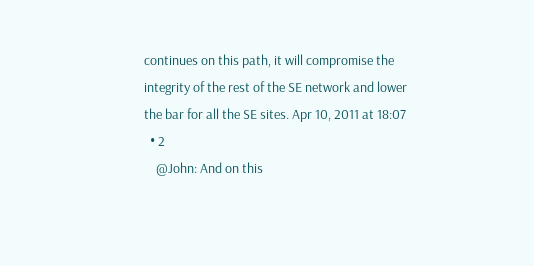continues on this path, it will compromise the integrity of the rest of the SE network and lower the bar for all the SE sites. Apr 10, 2011 at 18:07
  • 2
    @John: And on this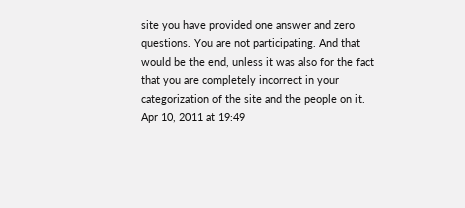site you have provided one answer and zero questions. You are not participating. And that would be the end, unless it was also for the fact that you are completely incorrect in your categorization of the site and the people on it. Apr 10, 2011 at 19:49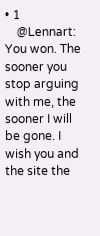• 1
    @Lennart: You won. The sooner you stop arguing with me, the sooner I will be gone. I wish you and the site the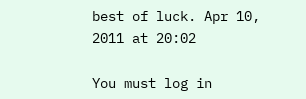best of luck. Apr 10, 2011 at 20:02

You must log in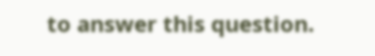to answer this question.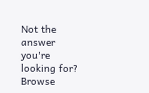Not the answer you're looking for? Browse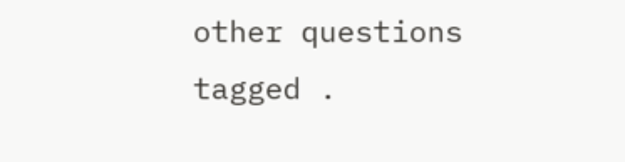other questions tagged .